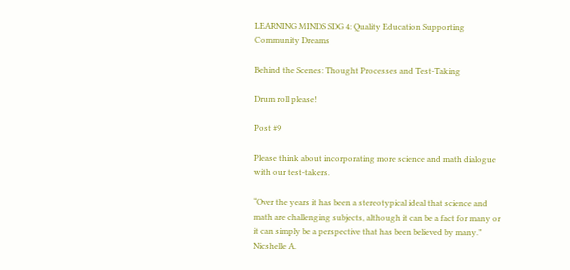LEARNING MINDS SDG 4: Quality Education Supporting Community Dreams

Behind the Scenes: Thought Processes and Test-Taking

Drum roll please!

Post #9

Please think about incorporating more science and math dialogue with our test-takers.

“Over the years it has been a stereotypical ideal that science and math are challenging subjects, although it can be a fact for many or it can simply be a perspective that has been believed by many.” Nicshelle A.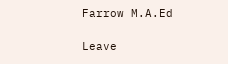Farrow M.A.Ed

Leave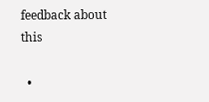feedback about this

  •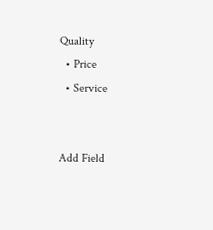Quality
  • Price
  • Service


Add Field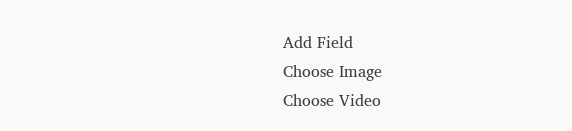Add Field
Choose Image
Choose Video